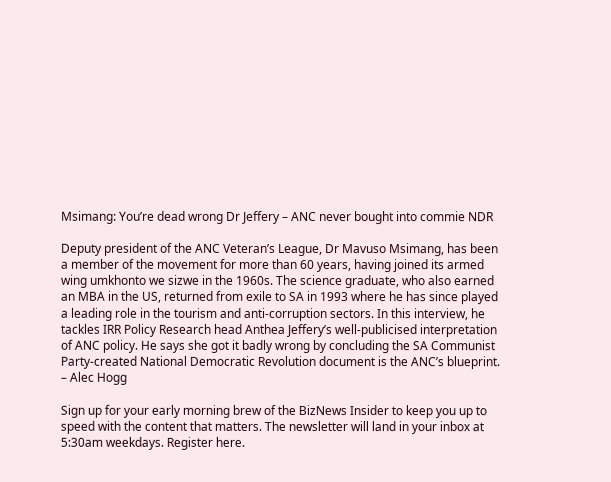Msimang: You’re dead wrong Dr Jeffery – ANC never bought into commie NDR

Deputy president of the ANC Veteran’s League, Dr Mavuso Msimang, has been a member of the movement for more than 60 years, having joined its armed wing umkhonto we sizwe in the 1960s. The science graduate, who also earned an MBA in the US, returned from exile to SA in 1993 where he has since played a leading role in the tourism and anti-corruption sectors. In this interview, he tackles IRR Policy Research head Anthea Jeffery’s well-publicised interpretation of ANC policy. He says she got it badly wrong by concluding the SA Communist Party-created National Democratic Revolution document is the ANC’s blueprint. – Alec Hogg

Sign up for your early morning brew of the BizNews Insider to keep you up to speed with the content that matters. The newsletter will land in your inbox at 5:30am weekdays. Register here.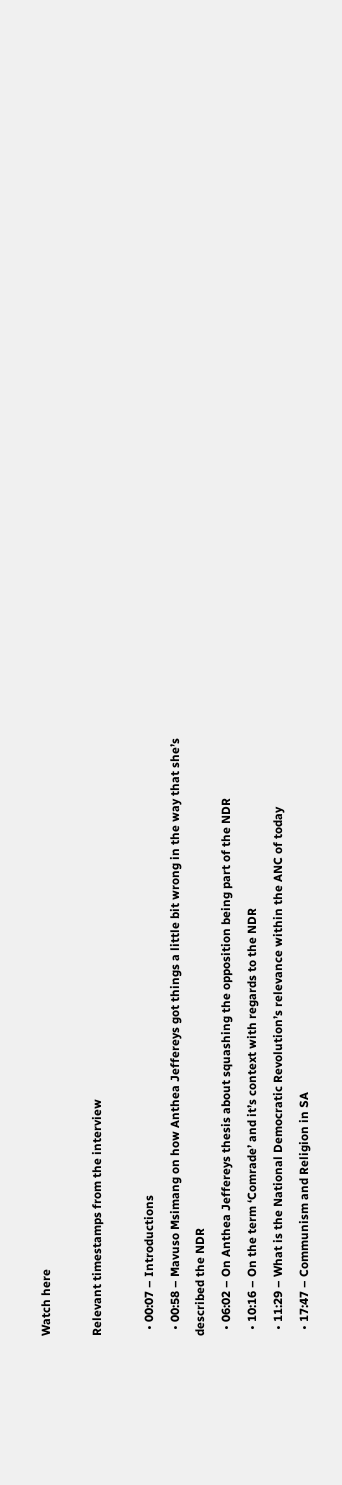Watch here

Relevant timestamps from the interview

  • 00:07 – Introductions
  • 00:58 – Mavuso Msimang on how Anthea Jeffereys got things a little bit wrong in the way that she’s described the NDR
  • 06:02 – On Anthea Jeffereys thesis about squashing the opposition being part of the NDR
  • 10:16 – On the term ‘Comrade’ and it’s context with regards to the NDR
  • 11:29 – What is the National Democratic Revolution’s relevance within the ANC of today
  • 17:47 – Communism and Religion in SA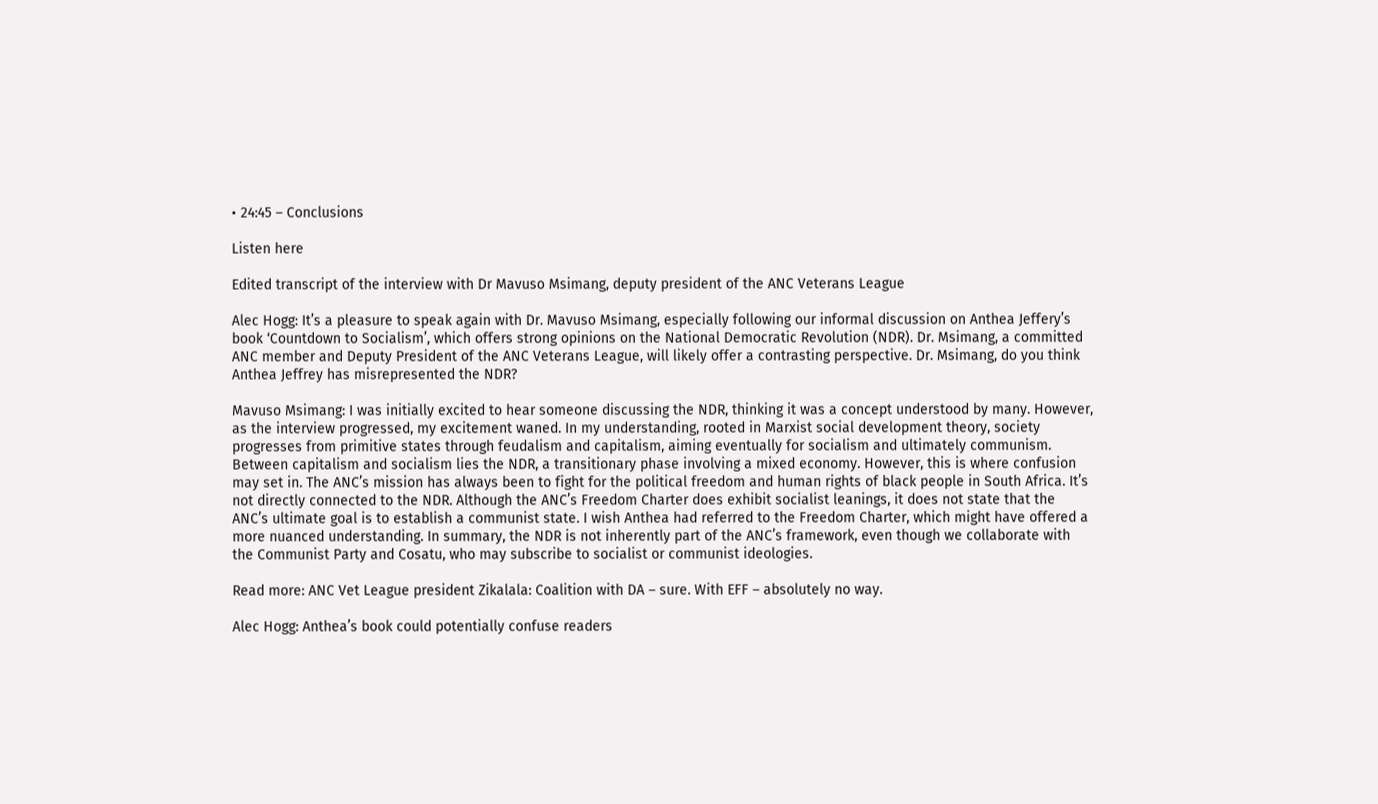• 24:45 – Conclusions

Listen here

Edited transcript of the interview with Dr Mavuso Msimang, deputy president of the ANC Veterans League

Alec Hogg: It’s a pleasure to speak again with Dr. Mavuso Msimang, especially following our informal discussion on Anthea Jeffery’s book ‘Countdown to Socialism’, which offers strong opinions on the National Democratic Revolution (NDR). Dr. Msimang, a committed ANC member and Deputy President of the ANC Veterans League, will likely offer a contrasting perspective. Dr. Msimang, do you think Anthea Jeffrey has misrepresented the NDR?

Mavuso Msimang: I was initially excited to hear someone discussing the NDR, thinking it was a concept understood by many. However, as the interview progressed, my excitement waned. In my understanding, rooted in Marxist social development theory, society progresses from primitive states through feudalism and capitalism, aiming eventually for socialism and ultimately communism. Between capitalism and socialism lies the NDR, a transitionary phase involving a mixed economy. However, this is where confusion may set in. The ANC’s mission has always been to fight for the political freedom and human rights of black people in South Africa. It’s not directly connected to the NDR. Although the ANC’s Freedom Charter does exhibit socialist leanings, it does not state that the ANC’s ultimate goal is to establish a communist state. I wish Anthea had referred to the Freedom Charter, which might have offered a more nuanced understanding. In summary, the NDR is not inherently part of the ANC’s framework, even though we collaborate with the Communist Party and Cosatu, who may subscribe to socialist or communist ideologies.

Read more: ANC Vet League president Zikalala: Coalition with DA – sure. With EFF – absolutely no way.

Alec Hogg: Anthea’s book could potentially confuse readers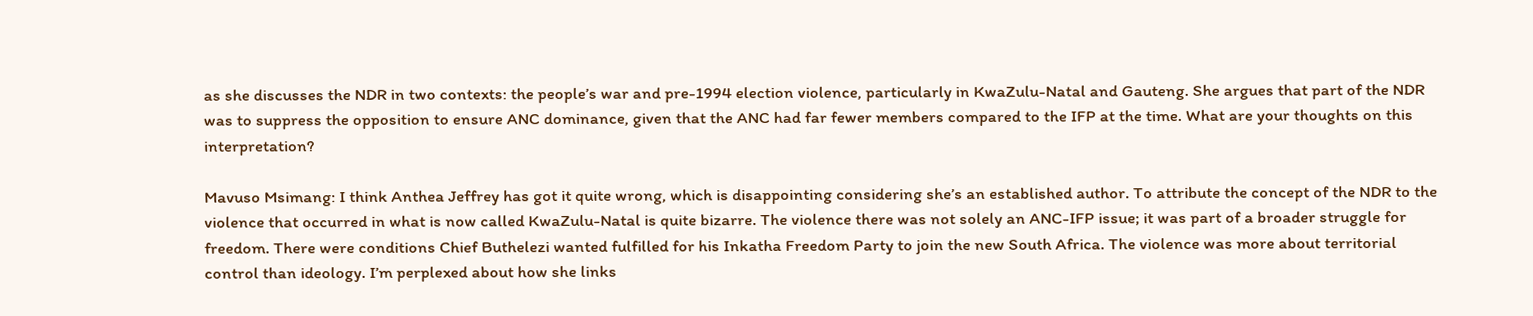as she discusses the NDR in two contexts: the people’s war and pre-1994 election violence, particularly in KwaZulu-Natal and Gauteng. She argues that part of the NDR was to suppress the opposition to ensure ANC dominance, given that the ANC had far fewer members compared to the IFP at the time. What are your thoughts on this interpretation?

Mavuso Msimang: I think Anthea Jeffrey has got it quite wrong, which is disappointing considering she’s an established author. To attribute the concept of the NDR to the violence that occurred in what is now called KwaZulu-Natal is quite bizarre. The violence there was not solely an ANC-IFP issue; it was part of a broader struggle for freedom. There were conditions Chief Buthelezi wanted fulfilled for his Inkatha Freedom Party to join the new South Africa. The violence was more about territorial control than ideology. I’m perplexed about how she links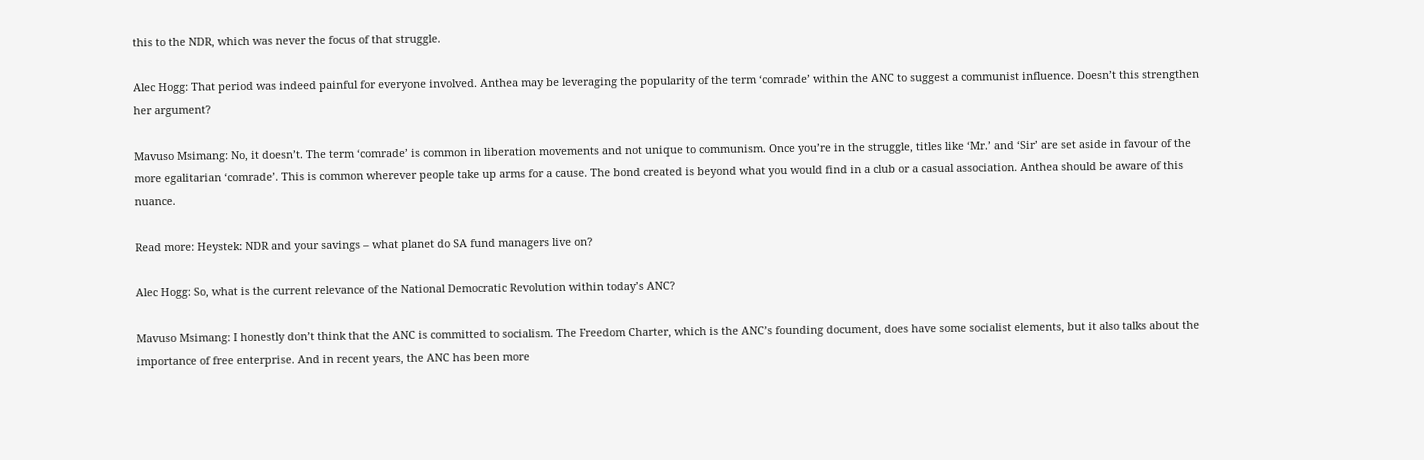this to the NDR, which was never the focus of that struggle.

Alec Hogg: That period was indeed painful for everyone involved. Anthea may be leveraging the popularity of the term ‘comrade’ within the ANC to suggest a communist influence. Doesn’t this strengthen her argument?

Mavuso Msimang: No, it doesn’t. The term ‘comrade’ is common in liberation movements and not unique to communism. Once you’re in the struggle, titles like ‘Mr.’ and ‘Sir’ are set aside in favour of the more egalitarian ‘comrade’. This is common wherever people take up arms for a cause. The bond created is beyond what you would find in a club or a casual association. Anthea should be aware of this nuance.

Read more: Heystek: NDR and your savings – what planet do SA fund managers live on?

Alec Hogg: So, what is the current relevance of the National Democratic Revolution within today’s ANC?

Mavuso Msimang: I honestly don’t think that the ANC is committed to socialism. The Freedom Charter, which is the ANC’s founding document, does have some socialist elements, but it also talks about the importance of free enterprise. And in recent years, the ANC has been more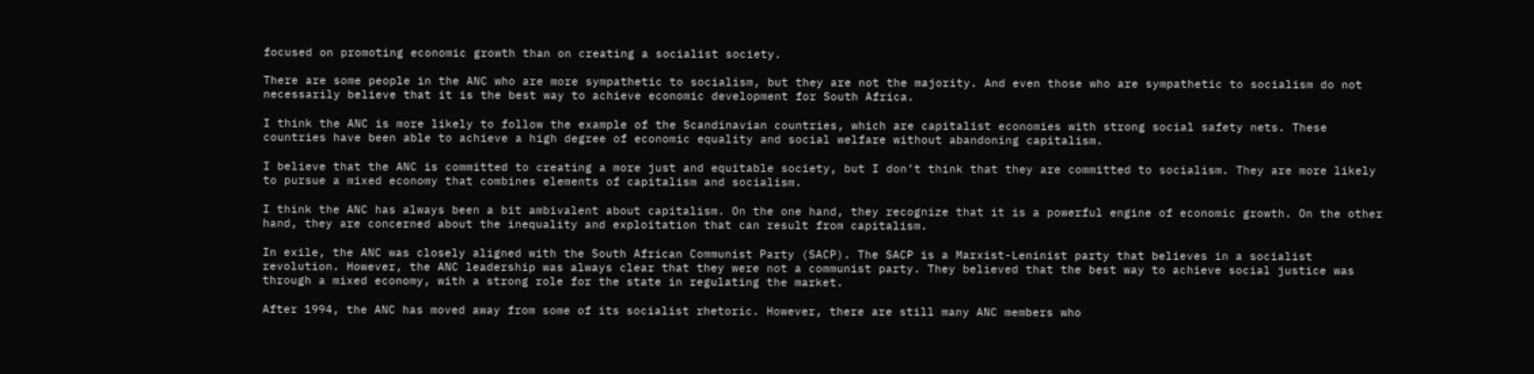focused on promoting economic growth than on creating a socialist society.

There are some people in the ANC who are more sympathetic to socialism, but they are not the majority. And even those who are sympathetic to socialism do not necessarily believe that it is the best way to achieve economic development for South Africa.

I think the ANC is more likely to follow the example of the Scandinavian countries, which are capitalist economies with strong social safety nets. These countries have been able to achieve a high degree of economic equality and social welfare without abandoning capitalism.

I believe that the ANC is committed to creating a more just and equitable society, but I don’t think that they are committed to socialism. They are more likely to pursue a mixed economy that combines elements of capitalism and socialism.

I think the ANC has always been a bit ambivalent about capitalism. On the one hand, they recognize that it is a powerful engine of economic growth. On the other hand, they are concerned about the inequality and exploitation that can result from capitalism.

In exile, the ANC was closely aligned with the South African Communist Party (SACP). The SACP is a Marxist-Leninist party that believes in a socialist revolution. However, the ANC leadership was always clear that they were not a communist party. They believed that the best way to achieve social justice was through a mixed economy, with a strong role for the state in regulating the market.

After 1994, the ANC has moved away from some of its socialist rhetoric. However, there are still many ANC members who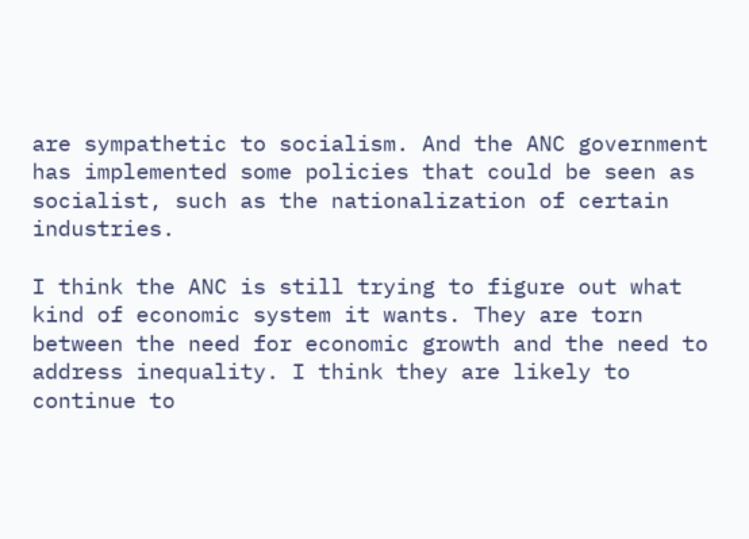are sympathetic to socialism. And the ANC government has implemented some policies that could be seen as socialist, such as the nationalization of certain industries.

I think the ANC is still trying to figure out what kind of economic system it wants. They are torn between the need for economic growth and the need to address inequality. I think they are likely to continue to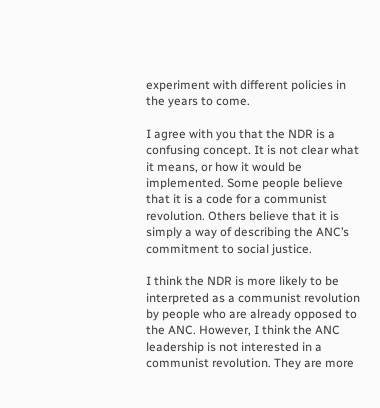experiment with different policies in the years to come.

I agree with you that the NDR is a confusing concept. It is not clear what it means, or how it would be implemented. Some people believe that it is a code for a communist revolution. Others believe that it is simply a way of describing the ANC’s commitment to social justice.

I think the NDR is more likely to be interpreted as a communist revolution by people who are already opposed to the ANC. However, I think the ANC leadership is not interested in a communist revolution. They are more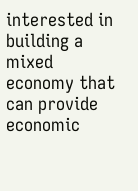interested in building a mixed economy that can provide economic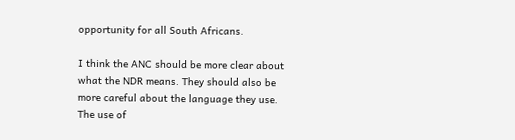opportunity for all South Africans.

I think the ANC should be more clear about what the NDR means. They should also be more careful about the language they use. The use of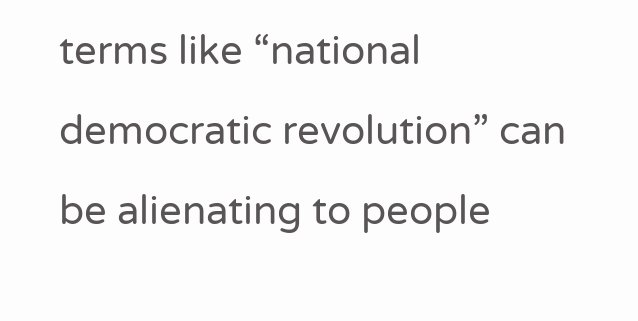terms like “national democratic revolution” can be alienating to people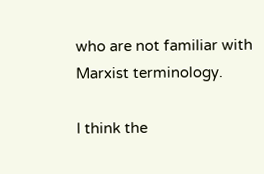who are not familiar with Marxist terminology.

I think the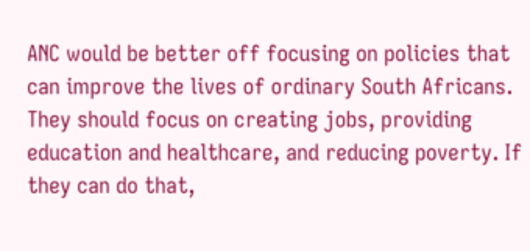ANC would be better off focusing on policies that can improve the lives of ordinary South Africans. They should focus on creating jobs, providing education and healthcare, and reducing poverty. If they can do that,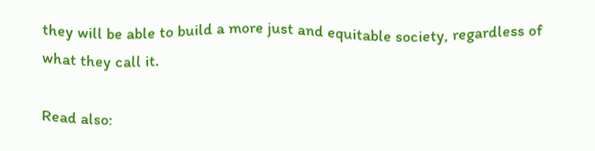they will be able to build a more just and equitable society, regardless of what they call it.

Read also: